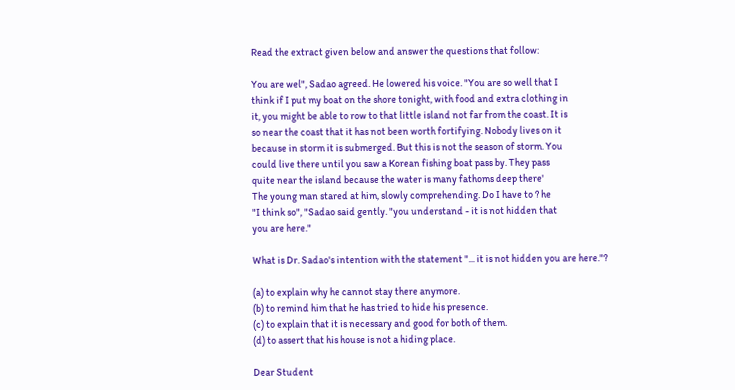Read the extract given below and answer the questions that follow:

You are wel", Sadao agreed. He lowered his voice. "You are so well that I
think if I put my boat on the shore tonight, with food and extra clothing in
it, you might be able to row to that little island not far from the coast. It is
so near the coast that it has not been worth fortifying. Nobody lives on it
because in storm it is submerged. But this is not the season of storm. You
could live there until you saw a Korean fishing boat pass by. They pass
quite near the island because the water is many fathoms deep there'
The young man stared at him, slowly comprehending. Do I have to ? he
"I think so", "Sadao said gently. "you understand - it is not hidden that
you are here."

What is Dr. Sadao's intention with the statement "... it is not hidden you are here."?

(a) to explain why he cannot stay there anymore.
(b) to remind him that he has tried to hide his presence.
(c) to explain that it is necessary and good for both of them.
(d) to assert that his house is not a hiding place.

Dear Student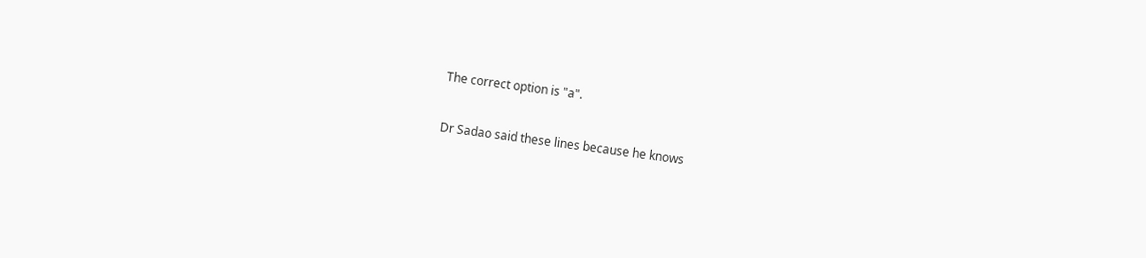The correct option is "a".

Dr Sadao said these lines because he knows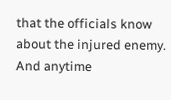that the officials know about the injured enemy. And anytime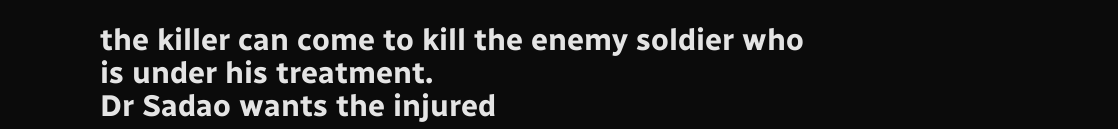the killer can come to kill the enemy soldier who is under his treatment.
Dr Sadao wants the injured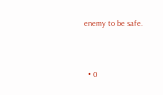enemy to be safe.


  • 0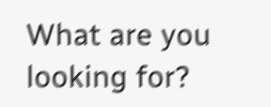What are you looking for?